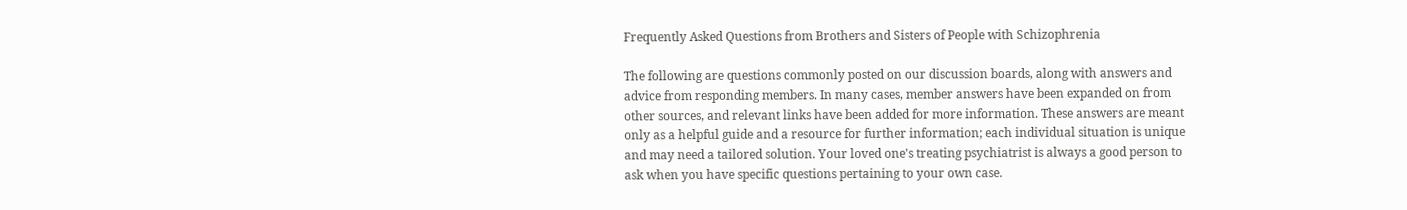Frequently Asked Questions from Brothers and Sisters of People with Schizophrenia

The following are questions commonly posted on our discussion boards, along with answers and advice from responding members. In many cases, member answers have been expanded on from other sources, and relevant links have been added for more information. These answers are meant only as a helpful guide and a resource for further information; each individual situation is unique and may need a tailored solution. Your loved one's treating psychiatrist is always a good person to ask when you have specific questions pertaining to your own case.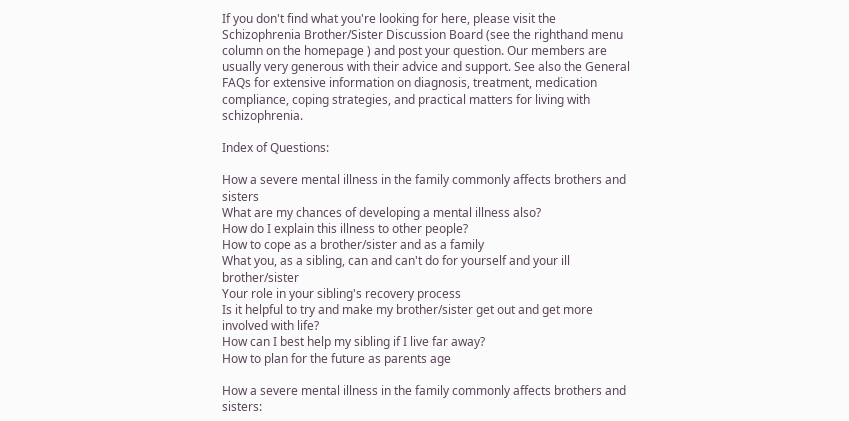If you don't find what you're looking for here, please visit the Schizophrenia Brother/Sister Discussion Board (see the righthand menu column on the homepage ) and post your question. Our members are usually very generous with their advice and support. See also the General FAQs for extensive information on diagnosis, treatment, medication compliance, coping strategies, and practical matters for living with schizophrenia.

Index of Questions:

How a severe mental illness in the family commonly affects brothers and sisters
What are my chances of developing a mental illness also?
How do I explain this illness to other people?
How to cope as a brother/sister and as a family
What you, as a sibling, can and can't do for yourself and your ill brother/sister
Your role in your sibling's recovery process
Is it helpful to try and make my brother/sister get out and get more involved with life?
How can I best help my sibling if I live far away?
How to plan for the future as parents age

How a severe mental illness in the family commonly affects brothers and sisters: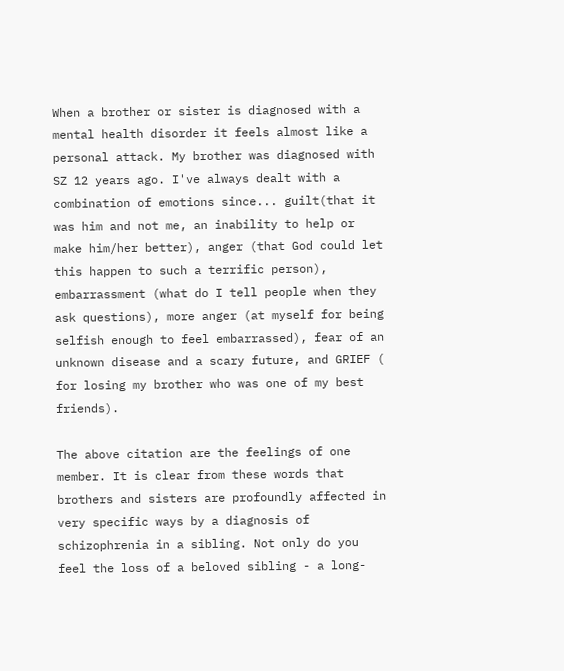When a brother or sister is diagnosed with a mental health disorder it feels almost like a personal attack. My brother was diagnosed with SZ 12 years ago. I've always dealt with a combination of emotions since... guilt(that it was him and not me, an inability to help or make him/her better), anger (that God could let this happen to such a terrific person), embarrassment (what do I tell people when they ask questions), more anger (at myself for being selfish enough to feel embarrassed), fear of an unknown disease and a scary future, and GRIEF ( for losing my brother who was one of my best friends).

The above citation are the feelings of one member. It is clear from these words that brothers and sisters are profoundly affected in very specific ways by a diagnosis of schizophrenia in a sibling. Not only do you feel the loss of a beloved sibling - a long-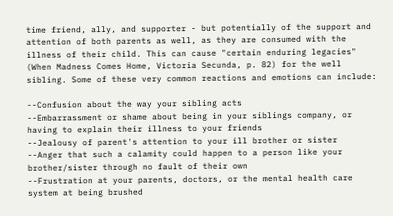time friend, ally, and supporter - but potentially of the support and attention of both parents as well, as they are consumed with the illness of their child. This can cause "certain enduring legacies" (When Madness Comes Home, Victoria Secunda, p. 82) for the well sibling. Some of these very common reactions and emotions can include:

--Confusion about the way your sibling acts
--Embarrassment or shame about being in your siblings company, or having to explain their illness to your friends
--Jealousy of parent's attention to your ill brother or sister
--Anger that such a calamity could happen to a person like your brother/sister through no fault of their own
--Frustration at your parents, doctors, or the mental health care system at being brushed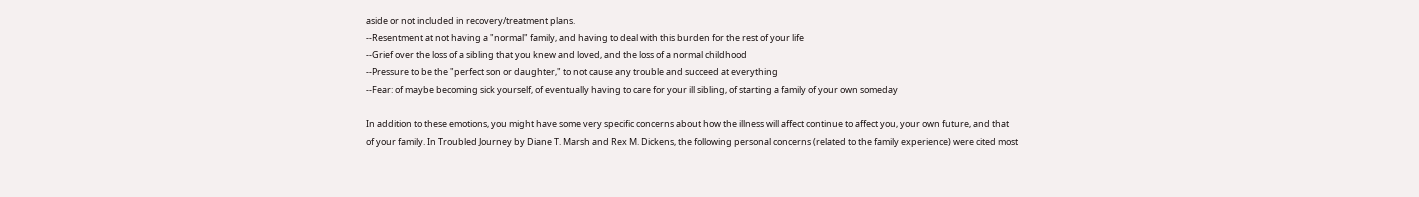aside or not included in recovery/treatment plans.
--Resentment at not having a "normal" family, and having to deal with this burden for the rest of your life
--Grief over the loss of a sibling that you knew and loved, and the loss of a normal childhood
--Pressure to be the "perfect son or daughter," to not cause any trouble and succeed at everything
--Fear: of maybe becoming sick yourself, of eventually having to care for your ill sibling, of starting a family of your own someday

In addition to these emotions, you might have some very specific concerns about how the illness will affect continue to affect you, your own future, and that of your family. In Troubled Journey by Diane T. Marsh and Rex M. Dickens, the following personal concerns (related to the family experience) were cited most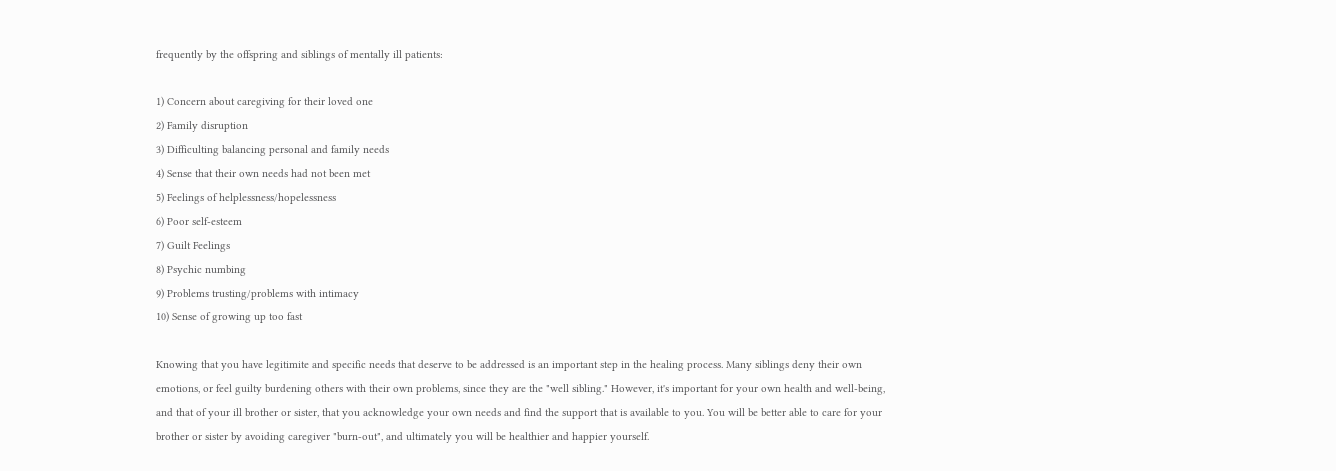frequently by the offspring and siblings of mentally ill patients:

1) Concern about caregiving for their loved one
2) Family disruption
3) Difficulting balancing personal and family needs
4) Sense that their own needs had not been met
5) Feelings of helplessness/hopelessness
6) Poor self-esteem
7) Guilt Feelings
8) Psychic numbing
9) Problems trusting/problems with intimacy
10) Sense of growing up too fast

Knowing that you have legitimite and specific needs that deserve to be addressed is an important step in the healing process. Many siblings deny their own emotions, or feel guilty burdening others with their own problems, since they are the "well sibling." However, it's important for your own health and well-being, and that of your ill brother or sister, that you acknowledge your own needs and find the support that is available to you. You will be better able to care for your brother or sister by avoiding caregiver "burn-out", and ultimately you will be healthier and happier yourself.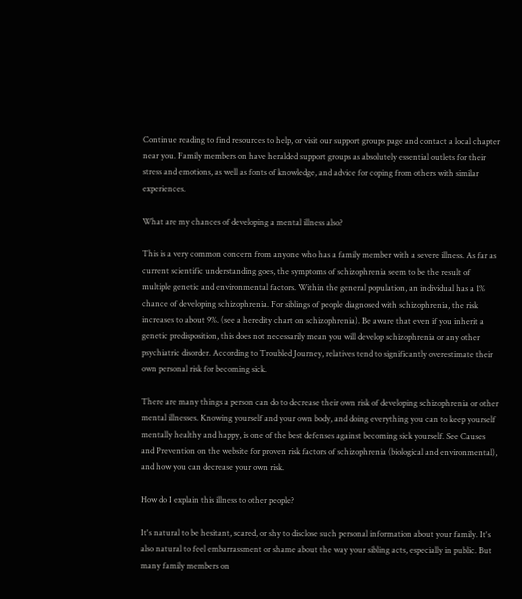Continue reading to find resources to help, or visit our support groups page and contact a local chapter near you. Family members on have heralded support groups as absolutely essential outlets for their stress and emotions, as well as fonts of knowledge, and advice for coping from others with similar experiences.

What are my chances of developing a mental illness also?

This is a very common concern from anyone who has a family member with a severe illness. As far as current scientific understanding goes, the symptoms of schizophrenia seem to be the result of multiple genetic and environmental factors. Within the general population, an individual has a 1% chance of developing schizophrenia. For siblings of people diagnosed with schizophrenia, the risk increases to about 9%. (see a heredity chart on schizophrenia). Be aware that even if you inherit a genetic predisposition, this does not necessarily mean you will develop schizophrenia or any other psychiatric disorder. According to Troubled Journey, relatives tend to significantly overestimate their own personal risk for becoming sick.

There are many things a person can do to decrease their own risk of developing schizophrenia or other mental illnesses. Knowing yourself and your own body, and doing everything you can to keep yourself mentally healthy and happy, is one of the best defenses against becoming sick yourself. See Causes and Prevention on the website for proven risk factors of schizophrenia (biological and environmental), and how you can decrease your own risk.

How do I explain this illness to other people?

It's natural to be hesitant, scared, or shy to disclose such personal information about your family. It's also natural to feel embarrassment or shame about the way your sibling acts, especially in public. But many family members on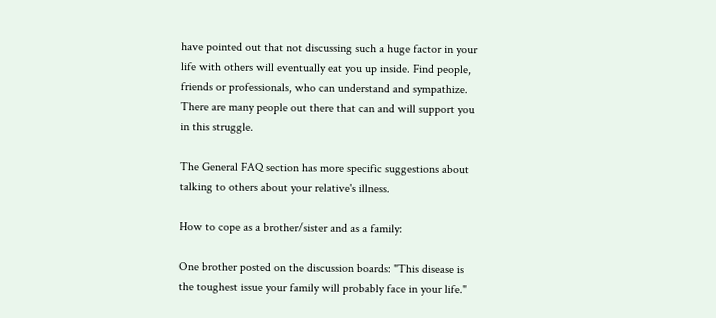have pointed out that not discussing such a huge factor in your life with others will eventually eat you up inside. Find people, friends or professionals, who can understand and sympathize. There are many people out there that can and will support you in this struggle.

The General FAQ section has more specific suggestions about talking to others about your relative's illness.

How to cope as a brother/sister and as a family:

One brother posted on the discussion boards: "This disease is the toughest issue your family will probably face in your life."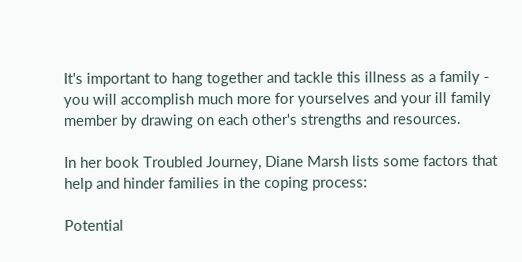It's important to hang together and tackle this illness as a family - you will accomplish much more for yourselves and your ill family member by drawing on each other's strengths and resources.

In her book Troubled Journey, Diane Marsh lists some factors that help and hinder families in the coping process:

Potential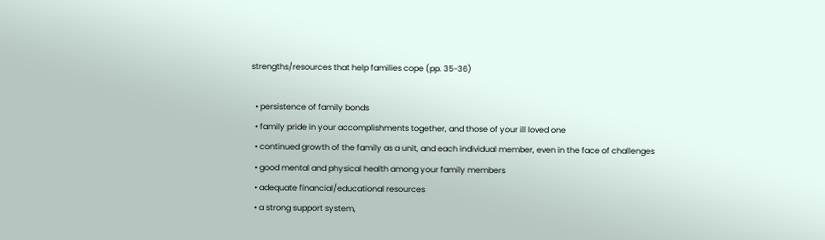strengths/resources that help families cope (pp. 35-36)

  • persistence of family bonds
  • family pride in your accomplishments together, and those of your ill loved one
  • continued growth of the family as a unit, and each individual member, even in the face of challenges
  • good mental and physical health among your family members
  • adequate financial/educational resources
  • a strong support system,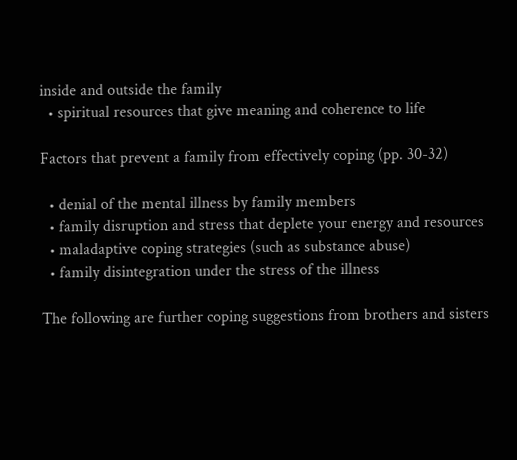inside and outside the family
  • spiritual resources that give meaning and coherence to life

Factors that prevent a family from effectively coping (pp. 30-32)

  • denial of the mental illness by family members
  • family disruption and stress that deplete your energy and resources
  • maladaptive coping strategies (such as substance abuse)
  • family disintegration under the stress of the illness

The following are further coping suggestions from brothers and sisters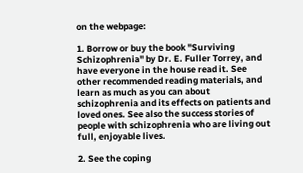on the webpage:

1. Borrow or buy the book "Surviving Schizophrenia" by Dr. E. Fuller Torrey, and have everyone in the house read it. See other recommended reading materials, and learn as much as you can about schizophrenia and its effects on patients and loved ones. See also the success stories of people with schizophrenia who are living out full, enjoyable lives.

2. See the coping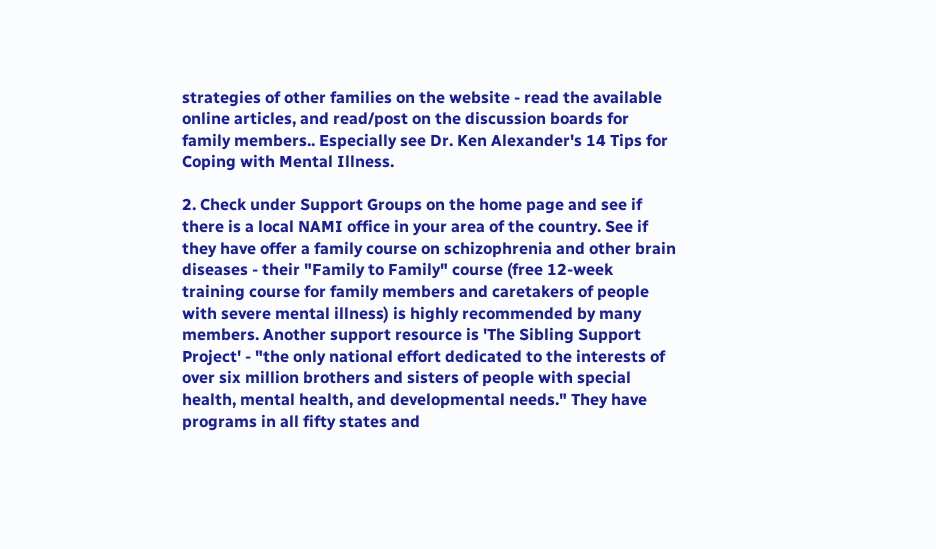strategies of other families on the website - read the available online articles, and read/post on the discussion boards for family members.. Especially see Dr. Ken Alexander's 14 Tips for Coping with Mental Illness.

2. Check under Support Groups on the home page and see if there is a local NAMI office in your area of the country. See if they have offer a family course on schizophrenia and other brain diseases - their "Family to Family" course (free 12-week training course for family members and caretakers of people with severe mental illness) is highly recommended by many members. Another support resource is 'The Sibling Support Project' - "the only national effort dedicated to the interests of over six million brothers and sisters of people with special health, mental health, and developmental needs." They have programs in all fifty states and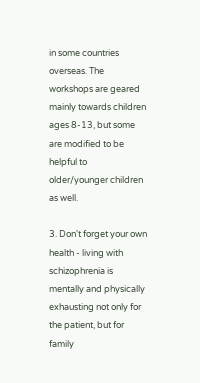in some countries overseas. The workshops are geared mainly towards children ages 8-13, but some are modified to be helpful to older/younger children as well.

3. Don't forget your own health - living with schizophrenia is mentally and physically exhausting not only for the patient, but for family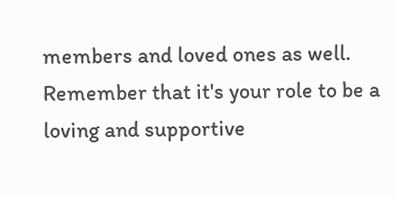members and loved ones as well. Remember that it's your role to be a loving and supportive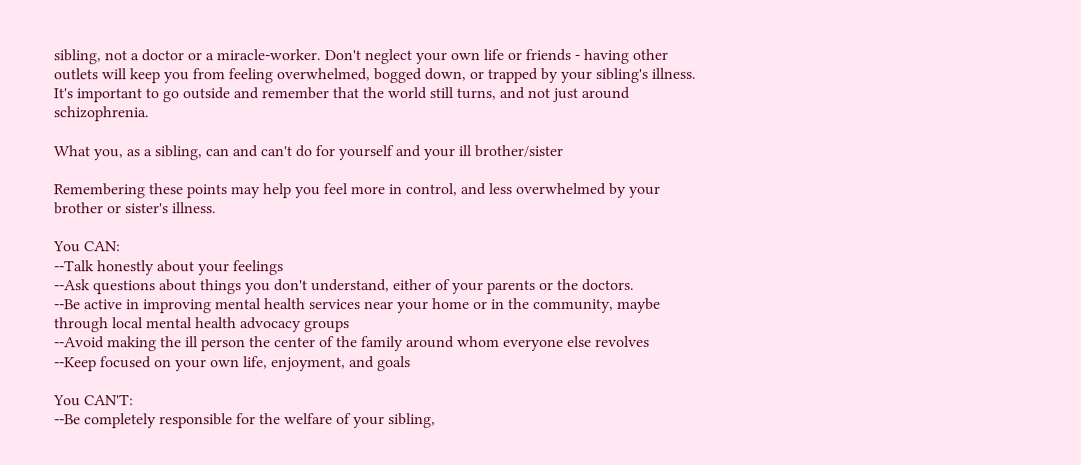sibling, not a doctor or a miracle-worker. Don't neglect your own life or friends - having other outlets will keep you from feeling overwhelmed, bogged down, or trapped by your sibling's illness. It's important to go outside and remember that the world still turns, and not just around schizophrenia.

What you, as a sibling, can and can't do for yourself and your ill brother/sister

Remembering these points may help you feel more in control, and less overwhelmed by your brother or sister's illness.

You CAN:
--Talk honestly about your feelings
--Ask questions about things you don't understand, either of your parents or the doctors.
--Be active in improving mental health services near your home or in the community, maybe through local mental health advocacy groups
--Avoid making the ill person the center of the family around whom everyone else revolves
--Keep focused on your own life, enjoyment, and goals

You CAN'T:
--Be completely responsible for the welfare of your sibling,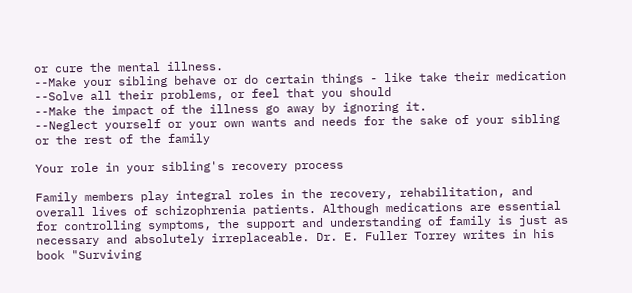or cure the mental illness.
--Make your sibling behave or do certain things - like take their medication
--Solve all their problems, or feel that you should
--Make the impact of the illness go away by ignoring it.
--Neglect yourself or your own wants and needs for the sake of your sibling or the rest of the family

Your role in your sibling's recovery process

Family members play integral roles in the recovery, rehabilitation, and overall lives of schizophrenia patients. Although medications are essential for controlling symptoms, the support and understanding of family is just as necessary and absolutely irreplaceable. Dr. E. Fuller Torrey writes in his book "Surviving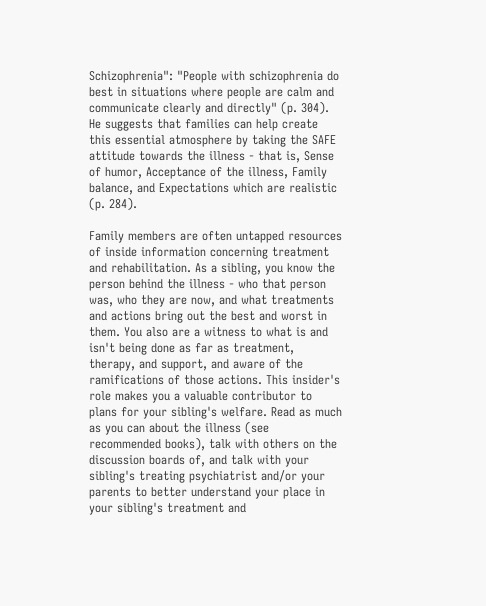Schizophrenia": "People with schizophrenia do best in situations where people are calm and communicate clearly and directly" (p. 304). He suggests that families can help create this essential atmosphere by taking the SAFE attitude towards the illness - that is, Sense of humor, Acceptance of the illness, Family balance, and Expectations which are realistic (p. 284).

Family members are often untapped resources of inside information concerning treatment and rehabilitation. As a sibling, you know the person behind the illness - who that person was, who they are now, and what treatments and actions bring out the best and worst in them. You also are a witness to what is and isn't being done as far as treatment, therapy, and support, and aware of the ramifications of those actions. This insider's role makes you a valuable contributor to plans for your sibling's welfare. Read as much as you can about the illness (see recommended books), talk with others on the discussion boards of, and talk with your sibling's treating psychiatrist and/or your parents to better understand your place in your sibling's treatment and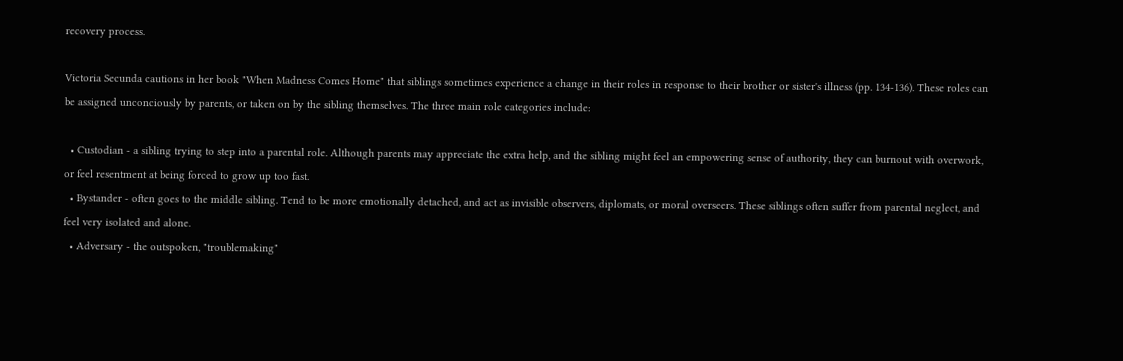recovery process.

Victoria Secunda cautions in her book "When Madness Comes Home" that siblings sometimes experience a change in their roles in response to their brother or sister's illness (pp. 134-136). These roles can be assigned unconciously by parents, or taken on by the sibling themselves. The three main role categories include:

  • Custodian - a sibling trying to step into a parental role. Although parents may appreciate the extra help, and the sibling might feel an empowering sense of authority, they can burnout with overwork, or feel resentment at being forced to grow up too fast.
  • Bystander - often goes to the middle sibling. Tend to be more emotionally detached, and act as invisible observers, diplomats, or moral overseers. These siblings often suffer from parental neglect, and feel very isolated and alone.
  • Adversary - the outspoken, "troublemaking"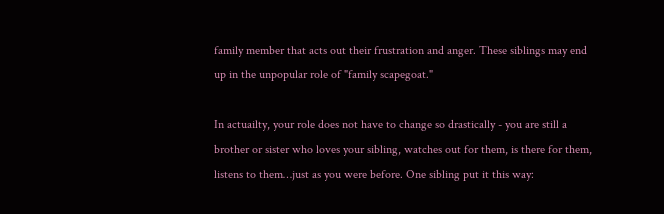family member that acts out their frustration and anger. These siblings may end up in the unpopular role of "family scapegoat."

In actuailty, your role does not have to change so drastically - you are still a brother or sister who loves your sibling, watches out for them, is there for them, listens to them…just as you were before. One sibling put it this way: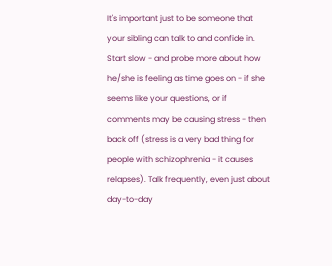It's important just to be someone that your sibling can talk to and confide in. Start slow - and probe more about how he/she is feeling as time goes on - if she seems like your questions, or if comments may be causing stress - then back off (stress is a very bad thing for people with schizophrenia - it causes relapses). Talk frequently, even just about day-to-day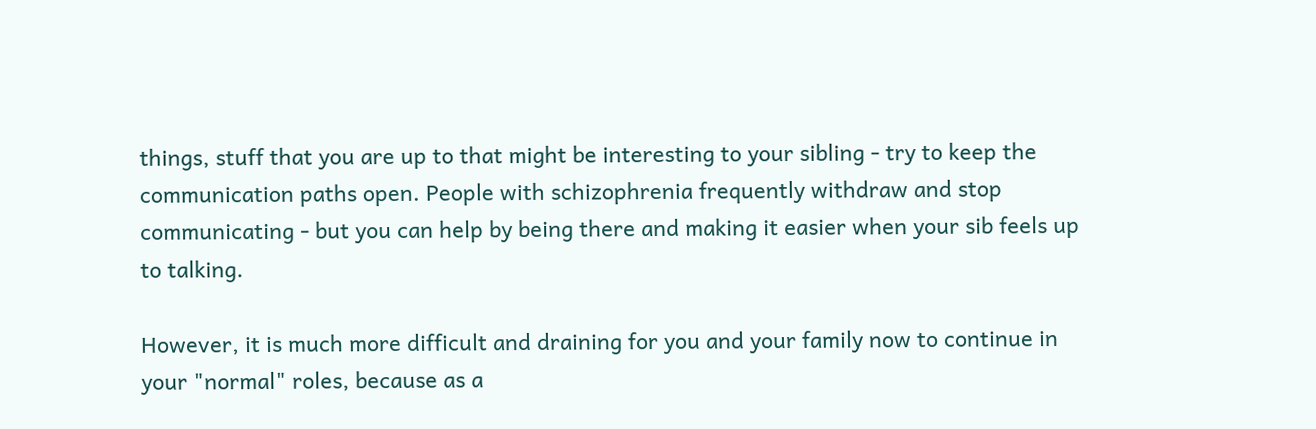things, stuff that you are up to that might be interesting to your sibling - try to keep the communication paths open. People with schizophrenia frequently withdraw and stop communicating - but you can help by being there and making it easier when your sib feels up to talking.

However, it is much more difficult and draining for you and your family now to continue in your "normal" roles, because as a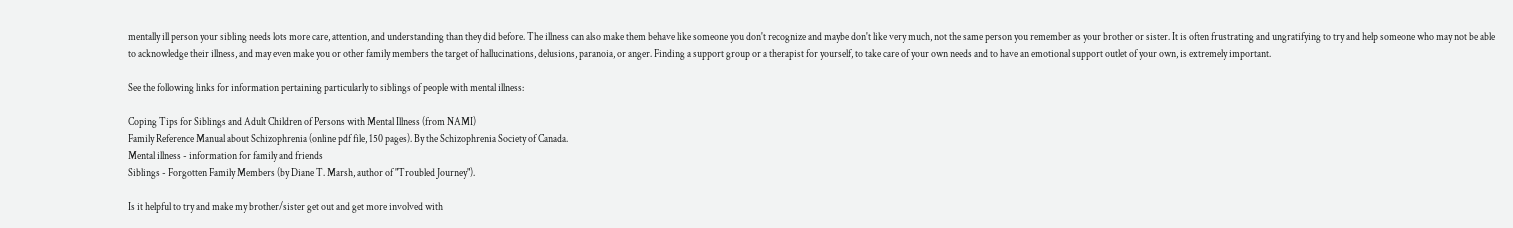mentally ill person your sibling needs lots more care, attention, and understanding than they did before. The illness can also make them behave like someone you don't recognize and maybe don't like very much, not the same person you remember as your brother or sister. It is often frustrating and ungratifying to try and help someone who may not be able to acknowledge their illness, and may even make you or other family members the target of hallucinations, delusions, paranoia, or anger. Finding a support group or a therapist for yourself, to take care of your own needs and to have an emotional support outlet of your own, is extremely important.

See the following links for information pertaining particularly to siblings of people with mental illness:

Coping Tips for Siblings and Adult Children of Persons with Mental Illness (from NAMI)
Family Reference Manual about Schizophrenia (online pdf file, 150 pages). By the Schizophrenia Society of Canada.
Mental illness - information for family and friends
Siblings - Forgotten Family Members (by Diane T. Marsh, author of "Troubled Journey").

Is it helpful to try and make my brother/sister get out and get more involved with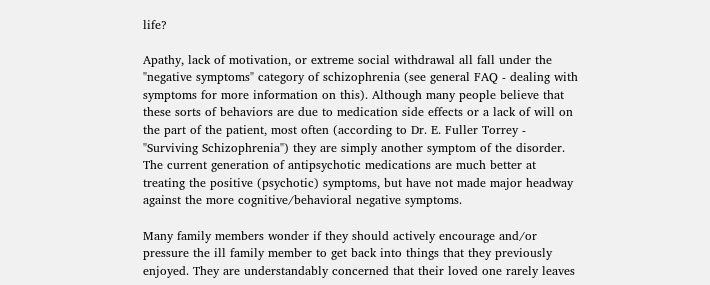life?

Apathy, lack of motivation, or extreme social withdrawal all fall under the "negative symptoms" category of schizophrenia (see general FAQ - dealing with symptoms for more information on this). Although many people believe that these sorts of behaviors are due to medication side effects or a lack of will on the part of the patient, most often (according to Dr. E. Fuller Torrey - "Surviving Schizophrenia") they are simply another symptom of the disorder. The current generation of antipsychotic medications are much better at treating the positive (psychotic) symptoms, but have not made major headway against the more cognitive/behavioral negative symptoms.

Many family members wonder if they should actively encourage and/or pressure the ill family member to get back into things that they previously enjoyed. They are understandably concerned that their loved one rarely leaves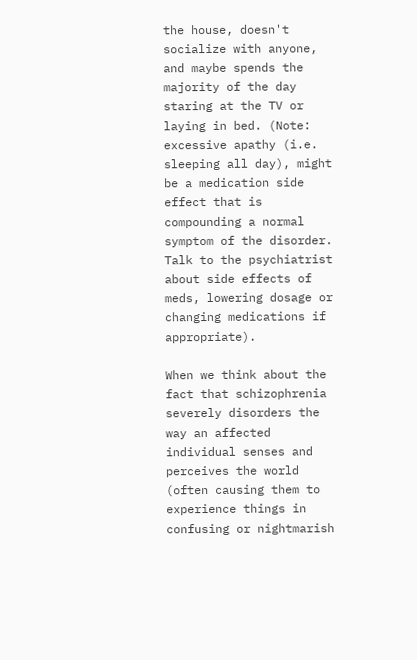the house, doesn't socialize with anyone, and maybe spends the majority of the day staring at the TV or laying in bed. (Note: excessive apathy (i.e. sleeping all day), might be a medication side effect that is compounding a normal symptom of the disorder. Talk to the psychiatrist about side effects of meds, lowering dosage or changing medications if appropriate).

When we think about the fact that schizophrenia severely disorders the way an affected individual senses and perceives the world (often causing them to experience things in confusing or nightmarish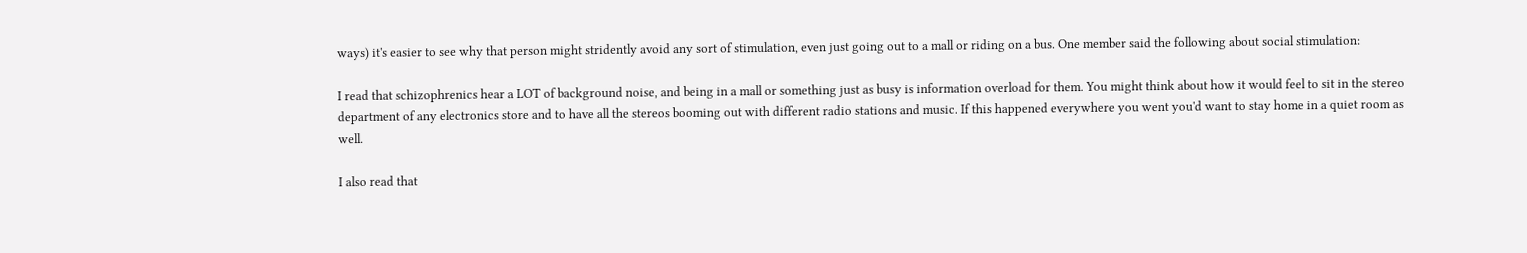ways) it's easier to see why that person might stridently avoid any sort of stimulation, even just going out to a mall or riding on a bus. One member said the following about social stimulation:

I read that schizophrenics hear a LOT of background noise, and being in a mall or something just as busy is information overload for them. You might think about how it would feel to sit in the stereo department of any electronics store and to have all the stereos booming out with different radio stations and music. If this happened everywhere you went you'd want to stay home in a quiet room as well.

I also read that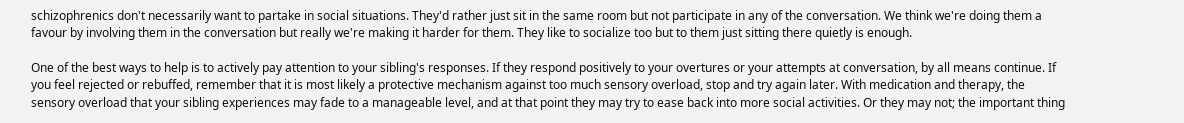schizophrenics don't necessarily want to partake in social situations. They'd rather just sit in the same room but not participate in any of the conversation. We think we're doing them a favour by involving them in the conversation but really we're making it harder for them. They like to socialize too but to them just sitting there quietly is enough.

One of the best ways to help is to actively pay attention to your sibling's responses. If they respond positively to your overtures or your attempts at conversation, by all means continue. If you feel rejected or rebuffed, remember that it is most likely a protective mechanism against too much sensory overload, stop and try again later. With medication and therapy, the sensory overload that your sibling experiences may fade to a manageable level, and at that point they may try to ease back into more social activities. Or they may not; the important thing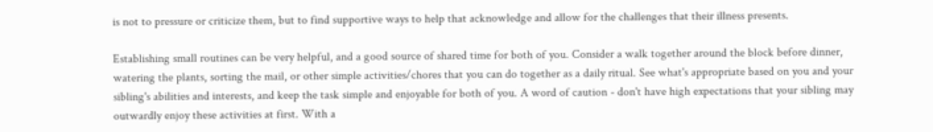is not to pressure or criticize them, but to find supportive ways to help that acknowledge and allow for the challenges that their illness presents.

Establishing small routines can be very helpful, and a good source of shared time for both of you. Consider a walk together around the block before dinner, watering the plants, sorting the mail, or other simple activities/chores that you can do together as a daily ritual. See what's appropriate based on you and your sibling's abilities and interests, and keep the task simple and enjoyable for both of you. A word of caution - don't have high expectations that your sibling may outwardly enjoy these activities at first. With a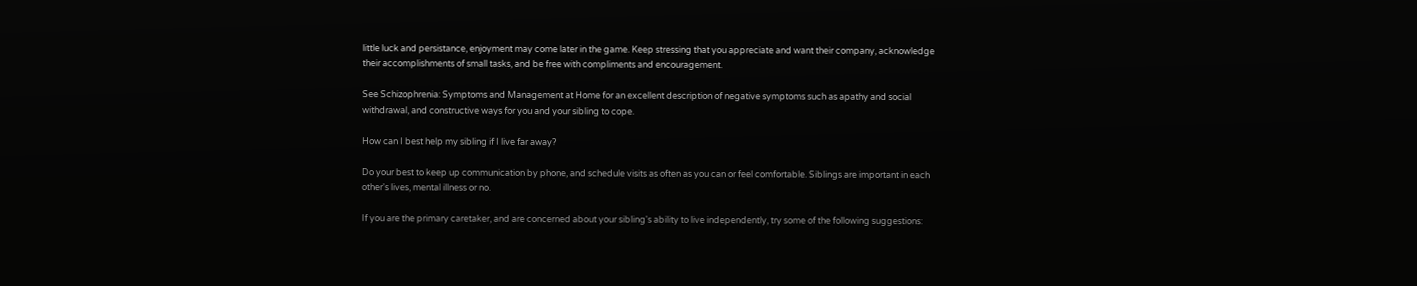little luck and persistance, enjoyment may come later in the game. Keep stressing that you appreciate and want their company, acknowledge their accomplishments of small tasks, and be free with compliments and encouragement.

See Schizophrenia: Symptoms and Management at Home for an excellent description of negative symptoms such as apathy and social withdrawal, and constructive ways for you and your sibling to cope.

How can I best help my sibling if I live far away?

Do your best to keep up communication by phone, and schedule visits as often as you can or feel comfortable. Siblings are important in each other's lives, mental illness or no.

If you are the primary caretaker, and are concerned about your sibling's ability to live independently, try some of the following suggestions: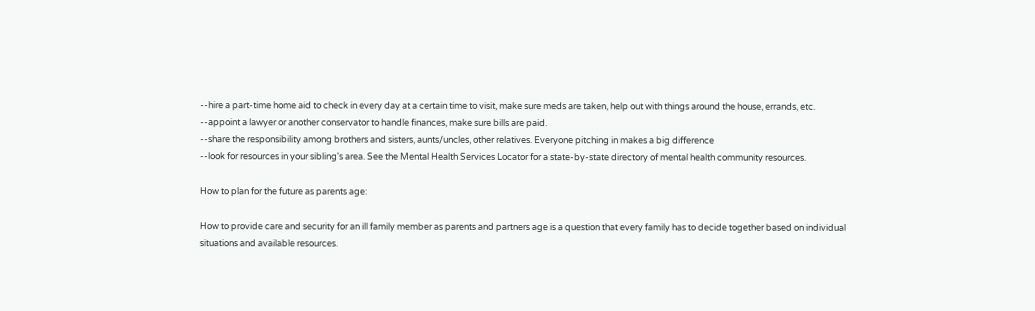--hire a part-time home aid to check in every day at a certain time to visit, make sure meds are taken, help out with things around the house, errands, etc.
--appoint a lawyer or another conservator to handle finances, make sure bills are paid.
--share the responsibility among brothers and sisters, aunts/uncles, other relatives. Everyone pitching in makes a big difference
--look for resources in your sibling's area. See the Mental Health Services Locator for a state-by-state directory of mental health community resources.

How to plan for the future as parents age:

How to provide care and security for an ill family member as parents and partners age is a question that every family has to decide together based on individual situations and available resources.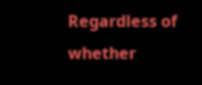Regardless of whether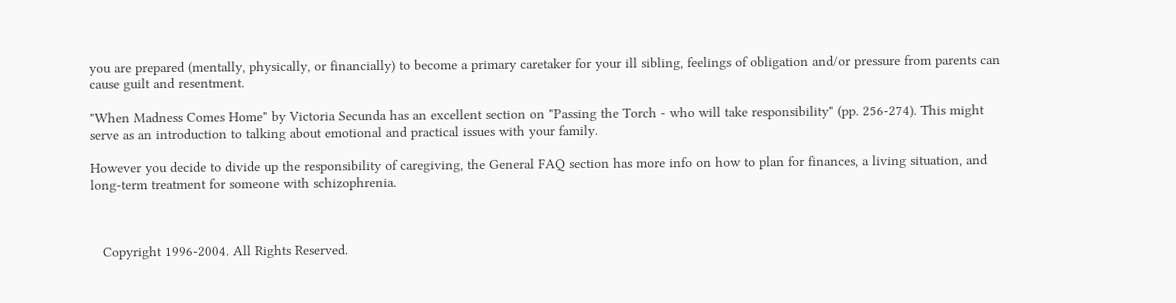you are prepared (mentally, physically, or financially) to become a primary caretaker for your ill sibling, feelings of obligation and/or pressure from parents can cause guilt and resentment.

"When Madness Comes Home" by Victoria Secunda has an excellent section on "Passing the Torch - who will take responsibility" (pp. 256-274). This might serve as an introduction to talking about emotional and practical issues with your family.

However you decide to divide up the responsibility of caregiving, the General FAQ section has more info on how to plan for finances, a living situation, and long-term treatment for someone with schizophrenia.



   Copyright 1996-2004. All Rights Reserved.